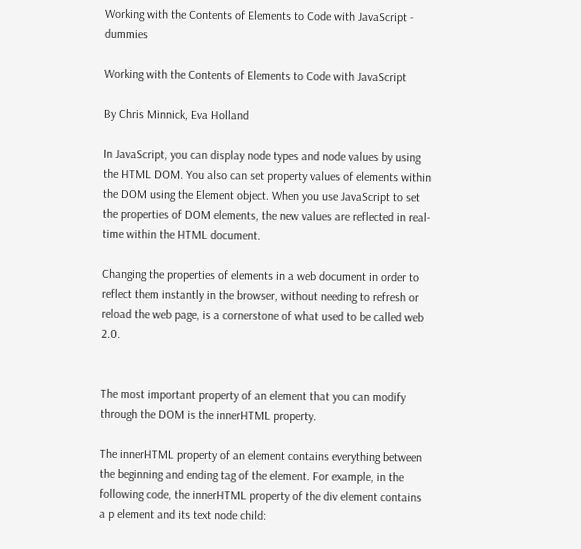Working with the Contents of Elements to Code with JavaScript - dummies

Working with the Contents of Elements to Code with JavaScript

By Chris Minnick, Eva Holland

In JavaScript, you can display node types and node values by using the HTML DOM. You also can set property values of elements within the DOM using the Element object. When you use JavaScript to set the properties of DOM elements, the new values are reflected in real-time within the HTML document.

Changing the properties of elements in a web document in order to reflect them instantly in the browser, without needing to refresh or reload the web page, is a cornerstone of what used to be called web 2.0.


The most important property of an element that you can modify through the DOM is the innerHTML property.

The innerHTML property of an element contains everything between the beginning and ending tag of the element. For example, in the following code, the innerHTML property of the div element contains a p element and its text node child: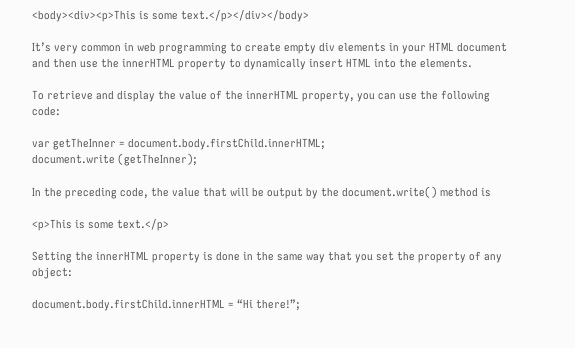<body><div><p>This is some text.</p></div></body>

It’s very common in web programming to create empty div elements in your HTML document and then use the innerHTML property to dynamically insert HTML into the elements.

To retrieve and display the value of the innerHTML property, you can use the following code:

var getTheInner = document.body.firstChild.innerHTML;
document.write (getTheInner);

In the preceding code, the value that will be output by the document.write() method is

<p>This is some text.</p>

Setting the innerHTML property is done in the same way that you set the property of any object:

document.body.firstChild.innerHTML = “Hi there!”;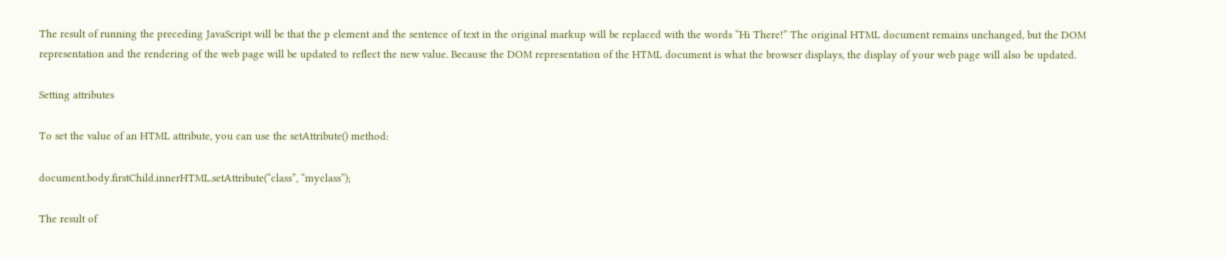The result of running the preceding JavaScript will be that the p element and the sentence of text in the original markup will be replaced with the words “Hi There!” The original HTML document remains unchanged, but the DOM representation and the rendering of the web page will be updated to reflect the new value. Because the DOM representation of the HTML document is what the browser displays, the display of your web page will also be updated.

Setting attributes

To set the value of an HTML attribute, you can use the setAttribute() method:

document.body.firstChild.innerHTML.setAttribute(“class”, “myclass”);

The result of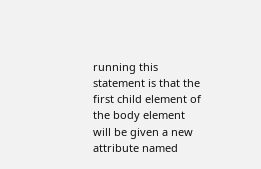running this statement is that the first child element of the body element will be given a new attribute named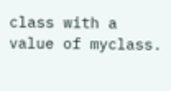class with a value of myclass.